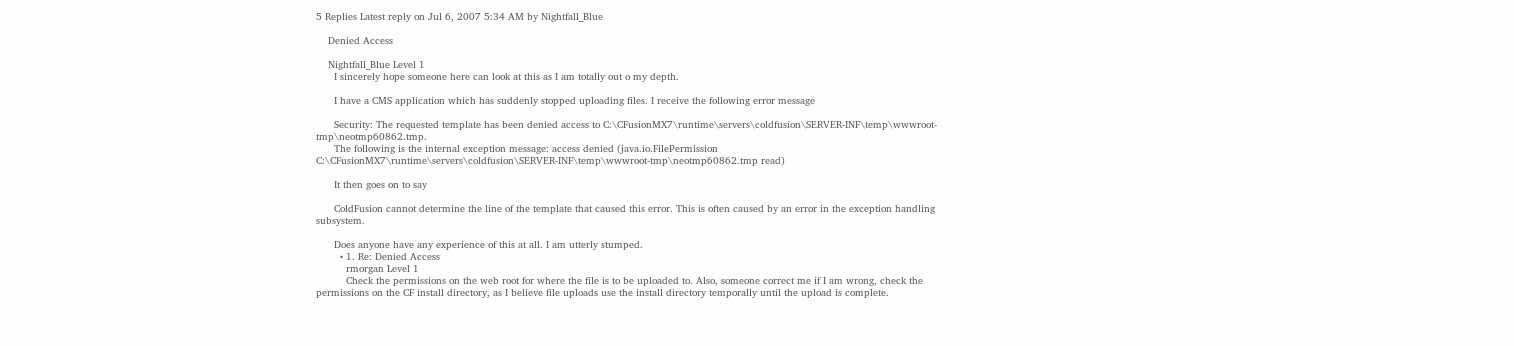5 Replies Latest reply on Jul 6, 2007 5:34 AM by Nightfall_Blue

    Denied Access

    Nightfall_Blue Level 1
      I sincerely hope someone here can look at this as I am totally out o my depth.

      I have a CMS application which has suddenly stopped uploading files. I receive the following error message

      Security: The requested template has been denied access to C:\CFusionMX7\runtime\servers\coldfusion\SERVER-INF\temp\wwwroot-tmp\neotmp60862.tmp.
      The following is the internal exception message: access denied (java.io.FilePermission C:\CFusionMX7\runtime\servers\coldfusion\SERVER-INF\temp\wwwroot-tmp\neotmp60862.tmp read)

      It then goes on to say

      ColdFusion cannot determine the line of the template that caused this error. This is often caused by an error in the exception handling subsystem.

      Does anyone have any experience of this at all. I am utterly stumped.
        • 1. Re: Denied Access
          rmorgan Level 1
          Check the permissions on the web root for where the file is to be uploaded to. Also, someone correct me if I am wrong, check the permissions on the CF install directory, as I believe file uploads use the install directory temporally until the upload is complete.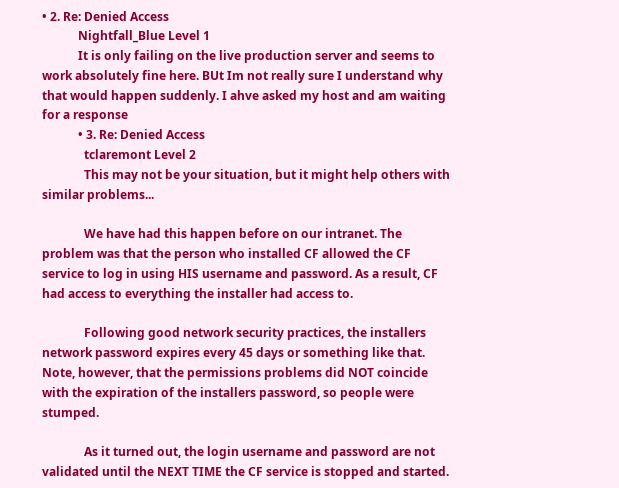• 2. Re: Denied Access
            Nightfall_Blue Level 1
            It is only failing on the live production server and seems to work absolutely fine here. BUt Im not really sure I understand why that would happen suddenly. I ahve asked my host and am waiting for a response
            • 3. Re: Denied Access
              tclaremont Level 2
              This may not be your situation, but it might help others with similar problems...

              We have had this happen before on our intranet. The problem was that the person who installed CF allowed the CF service to log in using HIS username and password. As a result, CF had access to everything the installer had access to.

              Following good network security practices, the installers network password expires every 45 days or something like that. Note, however, that the permissions problems did NOT coincide with the expiration of the installers password, so people were stumped.

              As it turned out, the login username and password are not validated until the NEXT TIME the CF service is stopped and started.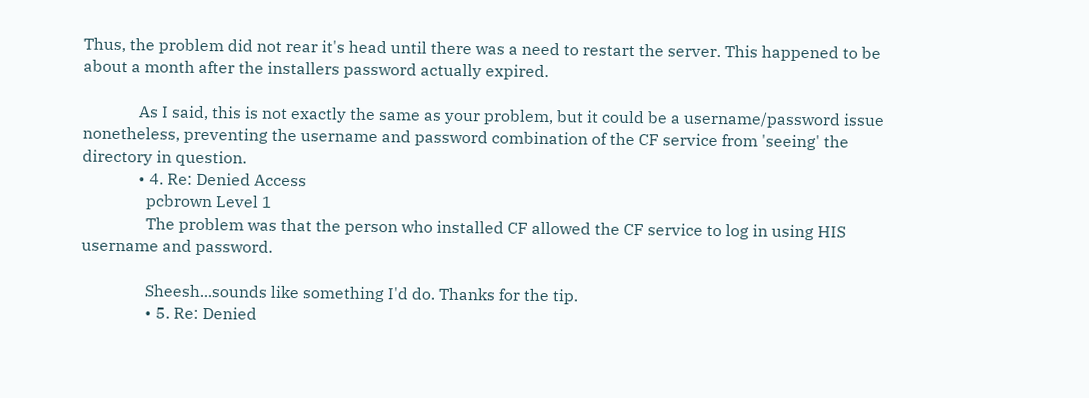Thus, the problem did not rear it's head until there was a need to restart the server. This happened to be about a month after the installers password actually expired.

              As I said, this is not exactly the same as your problem, but it could be a username/password issue nonetheless, preventing the username and password combination of the CF service from 'seeing' the directory in question.
              • 4. Re: Denied Access
                pcbrown Level 1
                The problem was that the person who installed CF allowed the CF service to log in using HIS username and password.

                Sheesh...sounds like something I'd do. Thanks for the tip.
                • 5. Re: Denied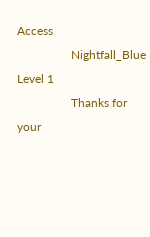Access
                  Nightfall_Blue Level 1
                  Thanks for your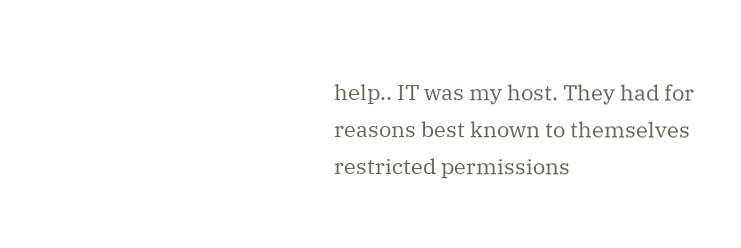help.. IT was my host. They had for reasons best known to themselves restricted permissions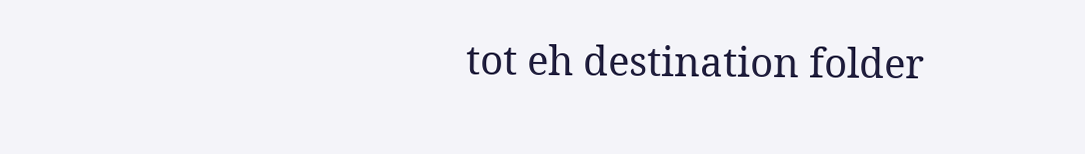tot eh destination folder